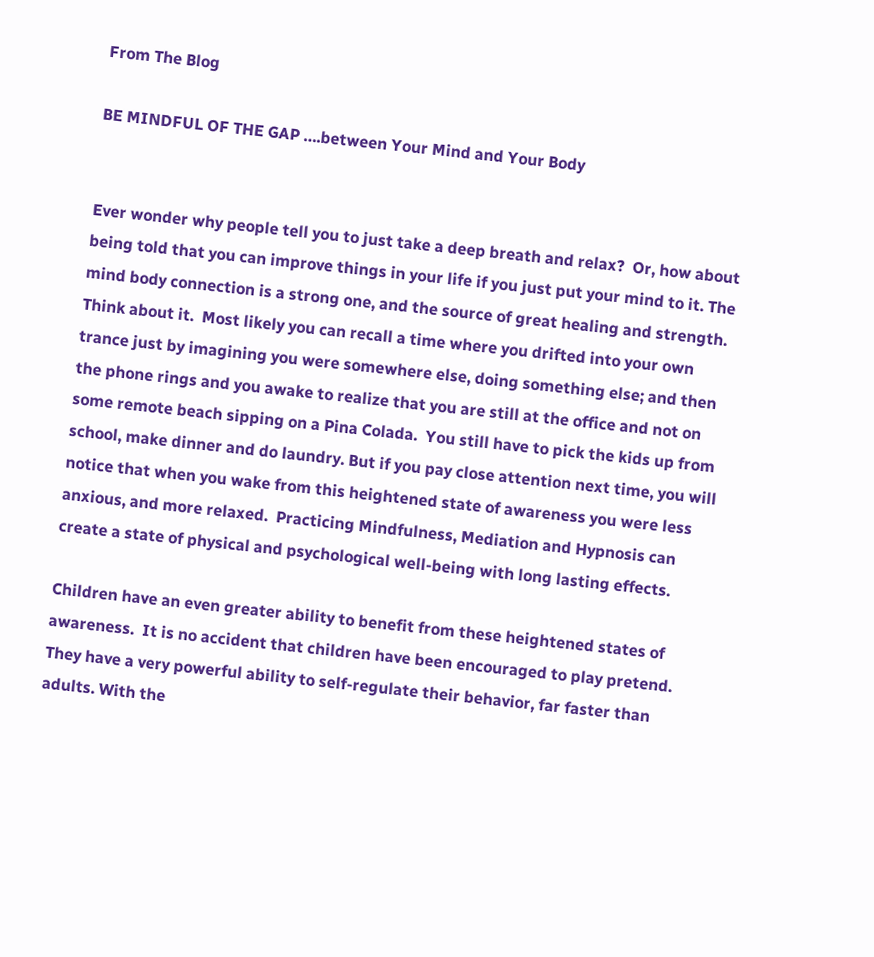From The Blog

BE MINDFUL OF THE GAP ….between Your Mind and Your Body


Ever wonder why people tell you to just take a deep breath and relax?  Or, how about being told that you can improve things in your life if you just put your mind to it. The mind body connection is a strong one, and the source of great healing and strength.  Think about it.  Most likely you can recall a time where you drifted into your own trance just by imagining you were somewhere else, doing something else; and then the phone rings and you awake to realize that you are still at the office and not on some remote beach sipping on a Pina Colada.  You still have to pick the kids up from school, make dinner and do laundry. But if you pay close attention next time, you will notice that when you wake from this heightened state of awareness you were less anxious, and more relaxed.  Practicing Mindfulness, Mediation and Hypnosis can create a state of physical and psychological well-being with long lasting effects.

Children have an even greater ability to benefit from these heightened states of awareness.  It is no accident that children have been encouraged to play pretend. They have a very powerful ability to self-regulate their behavior, far faster than adults. With the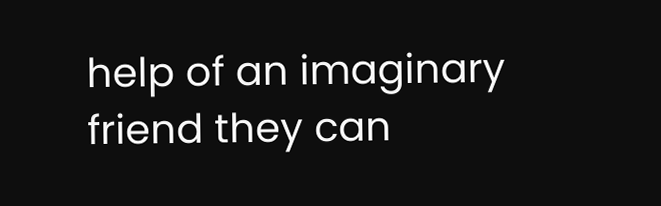help of an imaginary friend they can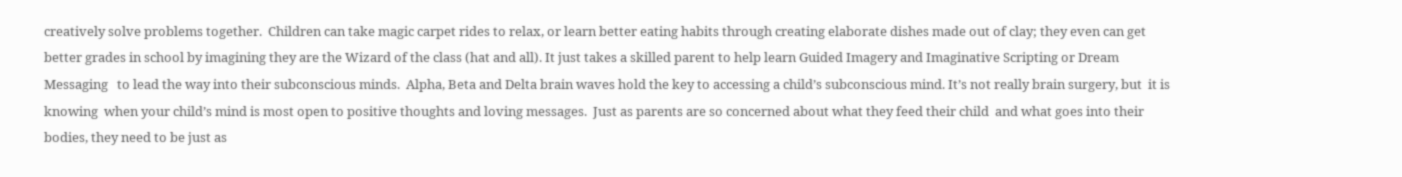creatively solve problems together.  Children can take magic carpet rides to relax, or learn better eating habits through creating elaborate dishes made out of clay; they even can get better grades in school by imagining they are the Wizard of the class (hat and all). It just takes a skilled parent to help learn Guided Imagery and Imaginative Scripting or Dream Messaging   to lead the way into their subconscious minds.  Alpha, Beta and Delta brain waves hold the key to accessing a child’s subconscious mind. It’s not really brain surgery, but  it is knowing  when your child’s mind is most open to positive thoughts and loving messages.  Just as parents are so concerned about what they feed their child  and what goes into their bodies, they need to be just as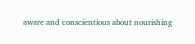aware and conscientious about nourishing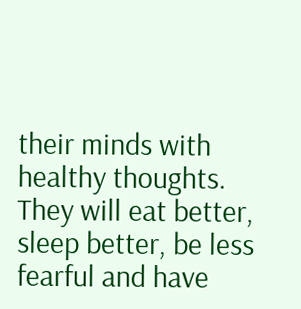their minds with healthy thoughts. They will eat better, sleep better, be less fearful and have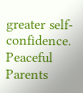greater self-confidence.  Peaceful Parents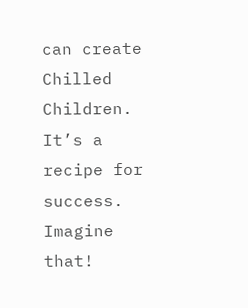can create Chilled Children.  It’s a recipe for success.  Imagine that!